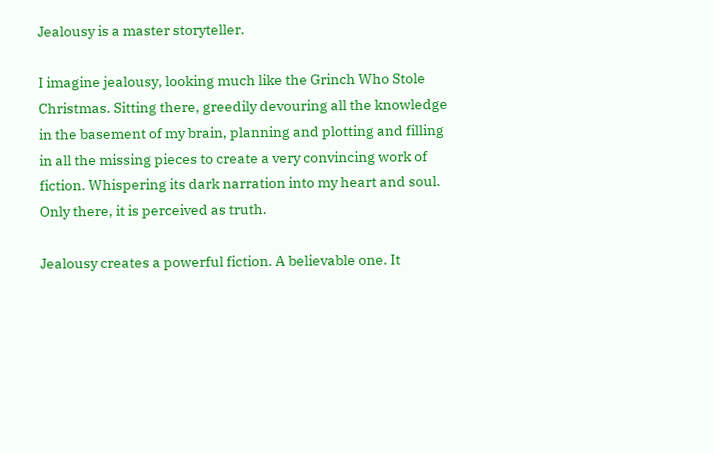Jealousy is a master storyteller.

I imagine jealousy, looking much like the Grinch Who Stole Christmas. Sitting there, greedily devouring all the knowledge in the basement of my brain, planning and plotting and filling in all the missing pieces to create a very convincing work of fiction. Whispering its dark narration into my heart and soul. Only there, it is perceived as truth.

Jealousy creates a powerful fiction. A believable one. It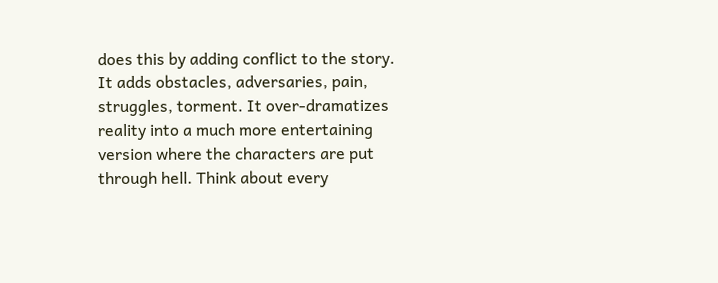does this by adding conflict to the story. It adds obstacles, adversaries, pain, struggles, torment. It over-dramatizes reality into a much more entertaining version where the characters are put through hell. Think about every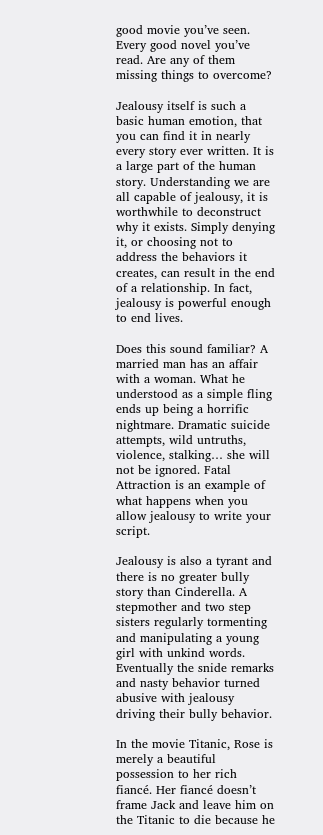good movie you’ve seen. Every good novel you’ve read. Are any of them missing things to overcome?

Jealousy itself is such a basic human emotion, that you can find it in nearly every story ever written. It is a large part of the human story. Understanding we are all capable of jealousy, it is worthwhile to deconstruct why it exists. Simply denying it, or choosing not to address the behaviors it creates, can result in the end of a relationship. In fact, jealousy is powerful enough to end lives.

Does this sound familiar? A married man has an affair with a woman. What he understood as a simple fling ends up being a horrific nightmare. Dramatic suicide attempts, wild untruths, violence, stalking… she will not be ignored. Fatal Attraction is an example of what happens when you allow jealousy to write your script.

Jealousy is also a tyrant and there is no greater bully story than Cinderella. A stepmother and two step sisters regularly tormenting and manipulating a young girl with unkind words. Eventually the snide remarks and nasty behavior turned abusive with jealousy driving their bully behavior.

In the movie Titanic, Rose is merely a beautiful possession to her rich fiancé. Her fiancé doesn’t frame Jack and leave him on the Titanic to die because he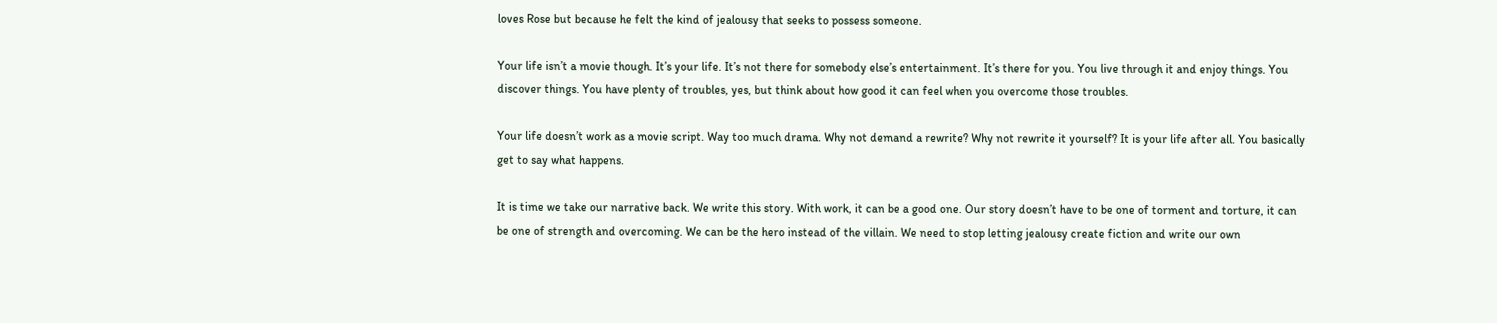loves Rose but because he felt the kind of jealousy that seeks to possess someone.

Your life isn’t a movie though. It’s your life. It’s not there for somebody else’s entertainment. It’s there for you. You live through it and enjoy things. You discover things. You have plenty of troubles, yes, but think about how good it can feel when you overcome those troubles.

Your life doesn’t work as a movie script. Way too much drama. Why not demand a rewrite? Why not rewrite it yourself? It is your life after all. You basically get to say what happens.

It is time we take our narrative back. We write this story. With work, it can be a good one. Our story doesn’t have to be one of torment and torture, it can be one of strength and overcoming. We can be the hero instead of the villain. We need to stop letting jealousy create fiction and write our own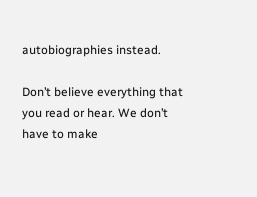autobiographies instead.

Don’t believe everything that you read or hear. We don’t have to make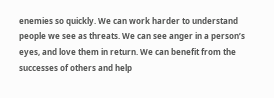enemies so quickly. We can work harder to understand people we see as threats. We can see anger in a person’s eyes, and love them in return. We can benefit from the successes of others and help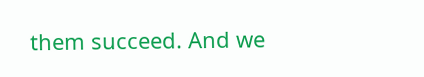them succeed. And we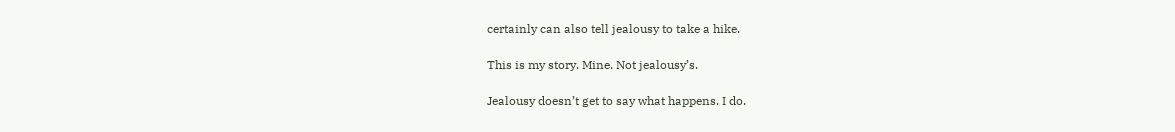certainly can also tell jealousy to take a hike.

This is my story. Mine. Not jealousy’s.

Jealousy doesn’t get to say what happens. I do.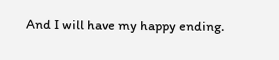And I will have my happy ending.